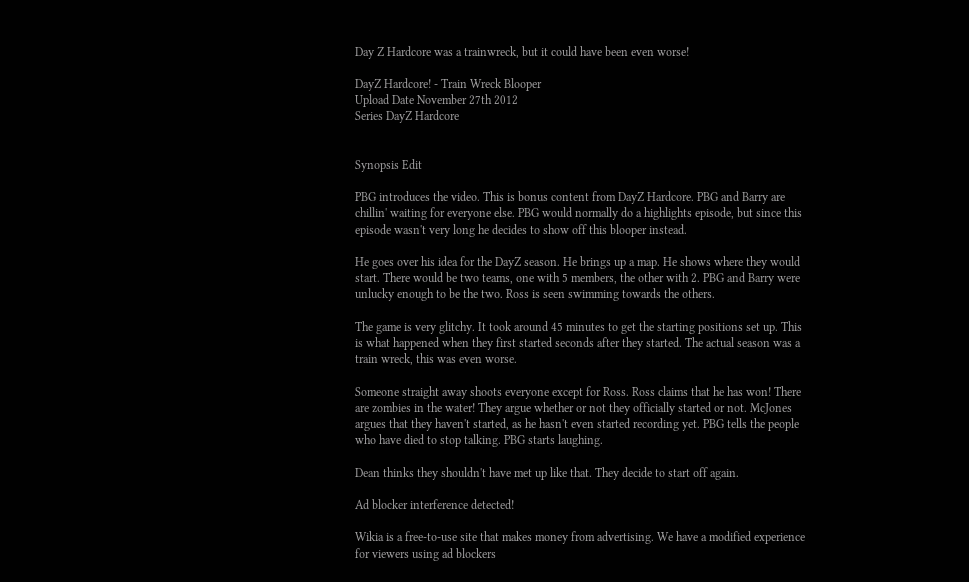Day Z Hardcore was a trainwreck, but it could have been even worse!

DayZ Hardcore! - Train Wreck Blooper
Upload Date November 27th 2012
Series DayZ Hardcore


Synopsis Edit

PBG introduces the video. This is bonus content from DayZ Hardcore. PBG and Barry are chillin' waiting for everyone else. PBG would normally do a highlights episode, but since this episode wasn't very long he decides to show off this blooper instead.

He goes over his idea for the DayZ season. He brings up a map. He shows where they would start. There would be two teams, one with 5 members, the other with 2. PBG and Barry were unlucky enough to be the two. Ross is seen swimming towards the others.

The game is very glitchy. It took around 45 minutes to get the starting positions set up. This is what happened when they first started seconds after they started. The actual season was a train wreck, this was even worse.

Someone straight away shoots everyone except for Ross. Ross claims that he has won! There are zombies in the water! They argue whether or not they officially started or not. McJones argues that they haven't started, as he hasn't even started recording yet. PBG tells the people who have died to stop talking. PBG starts laughing.

Dean thinks they shouldn't have met up like that. They decide to start off again.

Ad blocker interference detected!

Wikia is a free-to-use site that makes money from advertising. We have a modified experience for viewers using ad blockers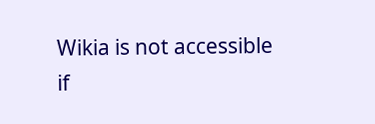Wikia is not accessible if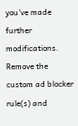you’ve made further modifications. Remove the custom ad blocker rule(s) and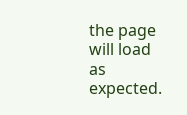the page will load as expected.